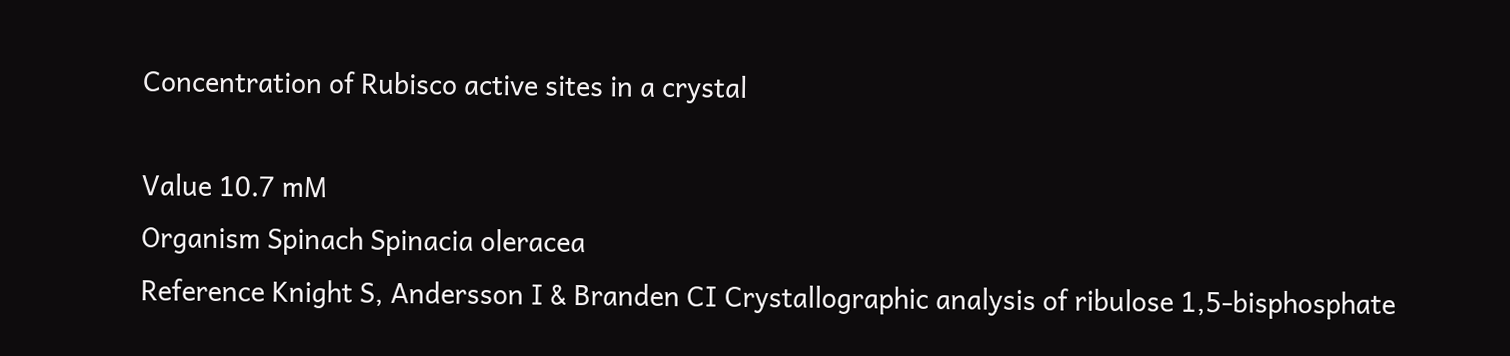Concentration of Rubisco active sites in a crystal

Value 10.7 mM
Organism Spinach Spinacia oleracea
Reference Knight S, Andersson I & Branden CI Crystallographic analysis of ribulose 1,5-bisphosphate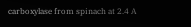carboxylase from spinach at 2.4 A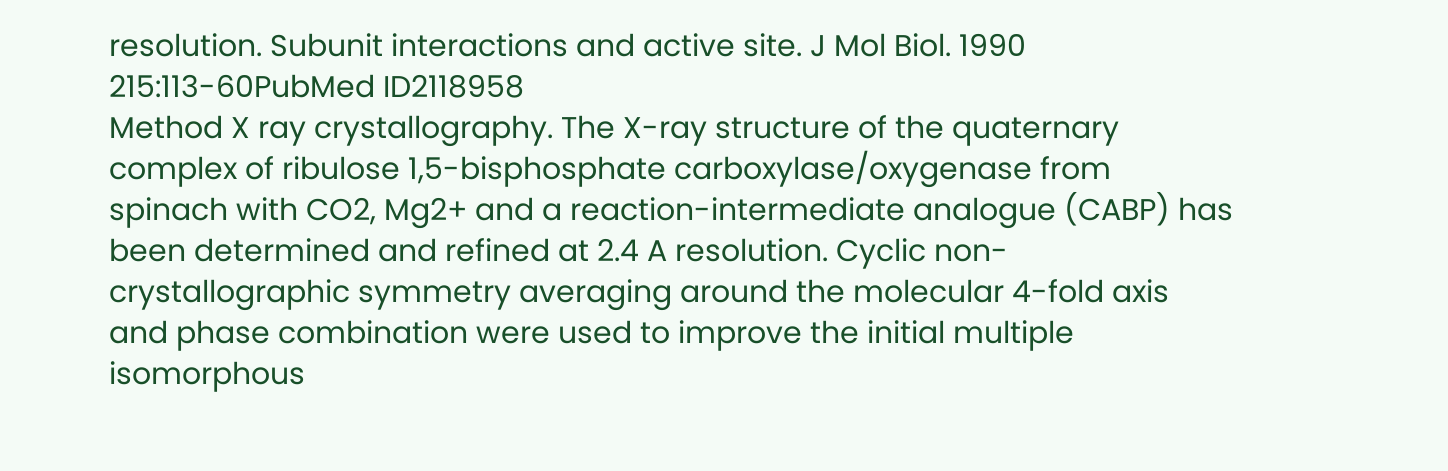resolution. Subunit interactions and active site. J Mol Biol. 1990 215:113-60PubMed ID2118958
Method X ray crystallography. The X-ray structure of the quaternary complex of ribulose 1,5-bisphosphate carboxylase/oxygenase from spinach with CO2, Mg2+ and a reaction-intermediate analogue (CABP) has been determined and refined at 2.4 A resolution. Cyclic non-crystallographic symmetry averaging around the molecular 4-fold axis and phase combination were used to improve the initial multiple isomorphous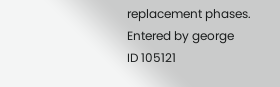replacement phases.
Entered by george
ID 105121